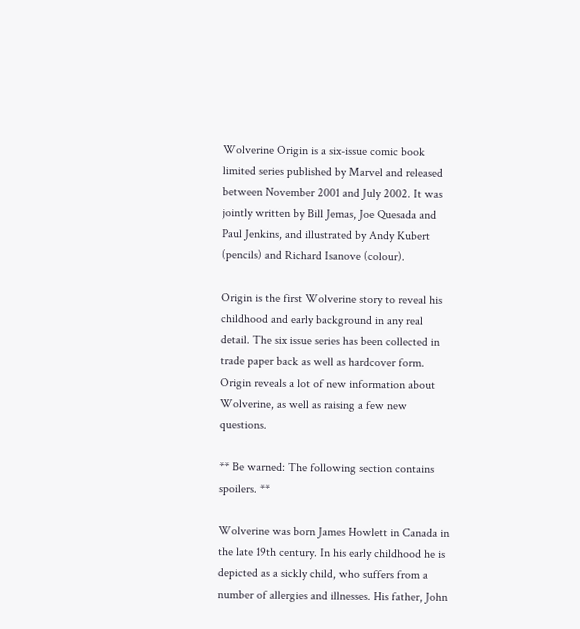Wolverine Origin is a six-issue comic book limited series published by Marvel and released between November 2001 and July 2002. It was jointly written by Bill Jemas, Joe Quesada and Paul Jenkins, and illustrated by Andy Kubert (pencils) and Richard Isanove (colour).

Origin is the first Wolverine story to reveal his childhood and early background in any real detail. The six issue series has been collected in trade paper back as well as hardcover form. Origin reveals a lot of new information about Wolverine, as well as raising a few new questions.

** Be warned: The following section contains spoilers. **

Wolverine was born James Howlett in Canada in the late 19th century. In his early childhood he is depicted as a sickly child, who suffers from a number of allergies and illnesses. His father, John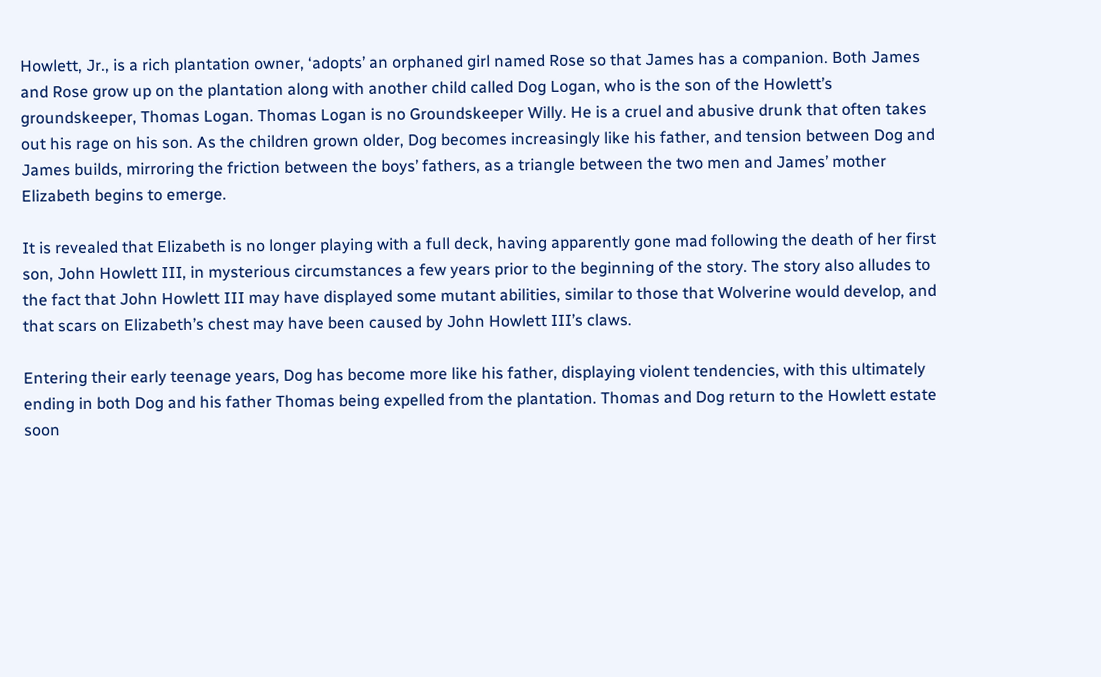Howlett, Jr., is a rich plantation owner, ‘adopts’ an orphaned girl named Rose so that James has a companion. Both James and Rose grow up on the plantation along with another child called Dog Logan, who is the son of the Howlett’s groundskeeper, Thomas Logan. Thomas Logan is no Groundskeeper Willy. He is a cruel and abusive drunk that often takes out his rage on his son. As the children grown older, Dog becomes increasingly like his father, and tension between Dog and James builds, mirroring the friction between the boys’ fathers, as a triangle between the two men and James’ mother Elizabeth begins to emerge.

It is revealed that Elizabeth is no longer playing with a full deck, having apparently gone mad following the death of her first son, John Howlett III, in mysterious circumstances a few years prior to the beginning of the story. The story also alludes to the fact that John Howlett III may have displayed some mutant abilities, similar to those that Wolverine would develop, and that scars on Elizabeth’s chest may have been caused by John Howlett III’s claws.

Entering their early teenage years, Dog has become more like his father, displaying violent tendencies, with this ultimately ending in both Dog and his father Thomas being expelled from the plantation. Thomas and Dog return to the Howlett estate soon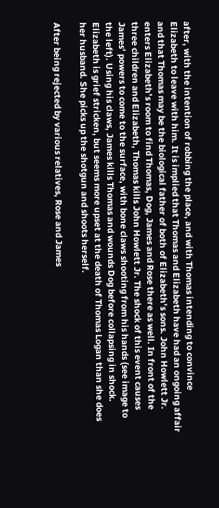after, with the intention of robbing the place, and with Thomas intending to convince Elizabeth to leave with him. It is implied that Thomas and Elizabeth have had an ongoing affair and that Thomas may be the biological father of both of Elizabeth’s sons. John Howlett Jr. enters Elizabeth’s room to find Thomas, Dog, James and Rose there as well. In front of the three children and Elizabeth, Thomas kills John Howlett Jr. The shock of this event causes James’ powers to come to the surface, with bone claws shooting from his hands (see image to the left). Using his claws, James kills Thomas and wounds Dog before collapsing in shock. Elizabeth is grief stricken, but seems more upset at the death of Thomas Logan than she does her husband. She picks up the shotgun and shoots herself.

After being rejected by various relatives, Rose and James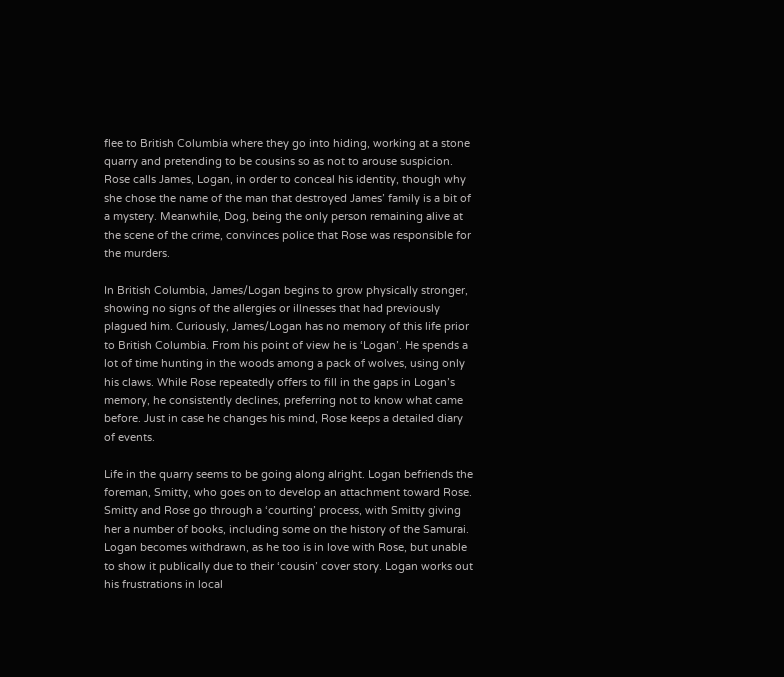flee to British Columbia where they go into hiding, working at a stone quarry and pretending to be cousins so as not to arouse suspicion. Rose calls James, Logan, in order to conceal his identity, though why she chose the name of the man that destroyed James’ family is a bit of a mystery. Meanwhile, Dog, being the only person remaining alive at the scene of the crime, convinces police that Rose was responsible for the murders.

In British Columbia, James/Logan begins to grow physically stronger, showing no signs of the allergies or illnesses that had previously plagued him. Curiously, James/Logan has no memory of this life prior to British Columbia. From his point of view he is ‘Logan’. He spends a lot of time hunting in the woods among a pack of wolves, using only his claws. While Rose repeatedly offers to fill in the gaps in Logan’s memory, he consistently declines, preferring not to know what came before. Just in case he changes his mind, Rose keeps a detailed diary of events.

Life in the quarry seems to be going along alright. Logan befriends the foreman, Smitty, who goes on to develop an attachment toward Rose. Smitty and Rose go through a ‘courting’ process, with Smitty giving her a number of books, including some on the history of the Samurai. Logan becomes withdrawn, as he too is in love with Rose, but unable to show it publically due to their ‘cousin’ cover story. Logan works out his frustrations in local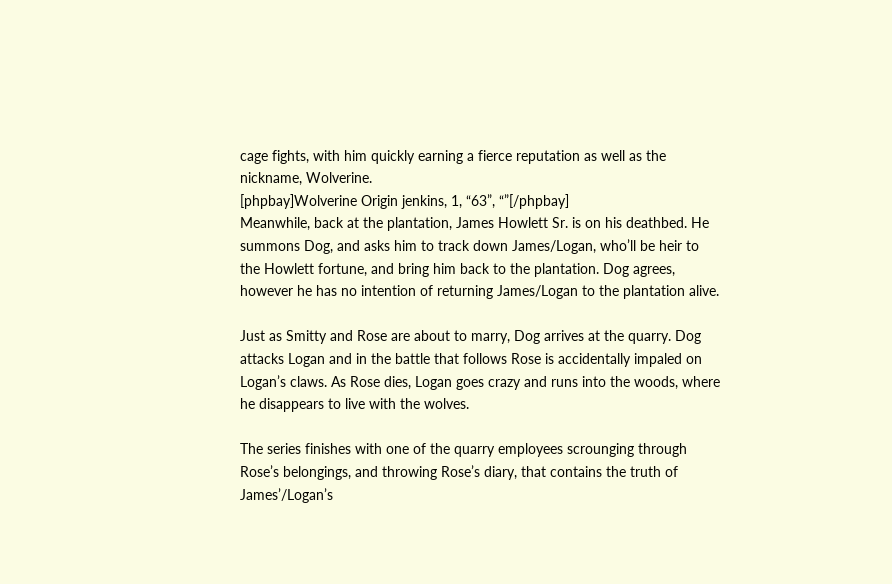cage fights, with him quickly earning a fierce reputation as well as the nickname, Wolverine.
[phpbay]Wolverine Origin jenkins, 1, “63”, “”[/phpbay]
Meanwhile, back at the plantation, James Howlett Sr. is on his deathbed. He summons Dog, and asks him to track down James/Logan, who’ll be heir to the Howlett fortune, and bring him back to the plantation. Dog agrees, however he has no intention of returning James/Logan to the plantation alive.

Just as Smitty and Rose are about to marry, Dog arrives at the quarry. Dog attacks Logan and in the battle that follows Rose is accidentally impaled on Logan’s claws. As Rose dies, Logan goes crazy and runs into the woods, where he disappears to live with the wolves.

The series finishes with one of the quarry employees scrounging through Rose’s belongings, and throwing Rose’s diary, that contains the truth of James’/Logan’s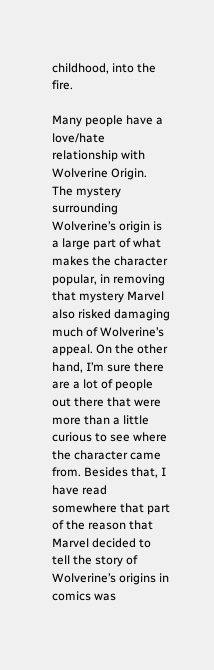childhood, into the fire.

Many people have a love/hate relationship with Wolverine Origin. The mystery surrounding Wolverine’s origin is a large part of what makes the character popular, in removing that mystery Marvel also risked damaging much of Wolverine’s appeal. On the other hand, I’m sure there are a lot of people out there that were more than a little curious to see where the character came from. Besides that, I have read somewhere that part of the reason that Marvel decided to tell the story of Wolverine’s origins in comics was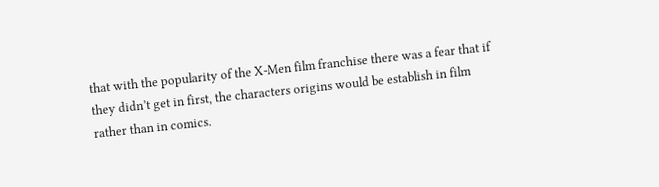that with the popularity of the X-Men film franchise there was a fear that if they didn’t get in first, the characters origins would be establish in film rather than in comics.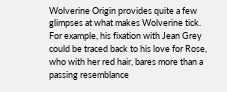Wolverine Origin provides quite a few glimpses at what makes Wolverine tick. For example, his fixation with Jean Grey could be traced back to his love for Rose, who with her red hair, bares more than a passing resemblance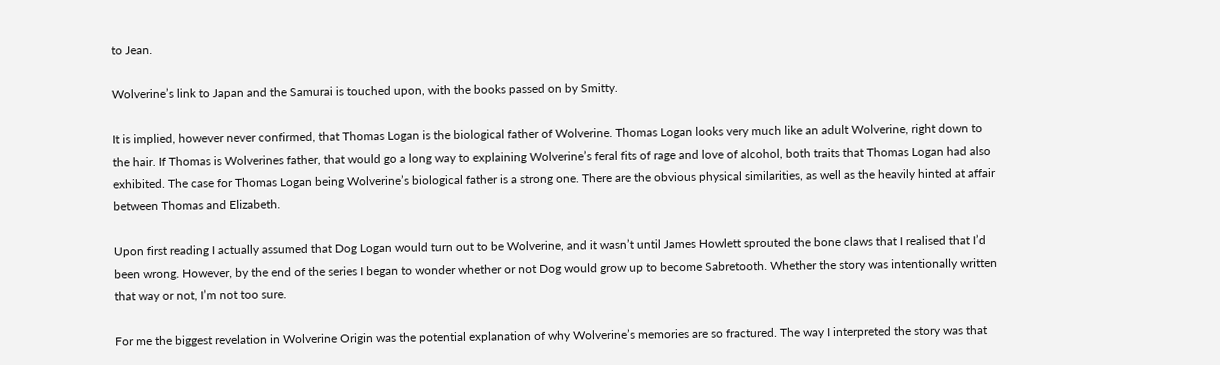to Jean.

Wolverine’s link to Japan and the Samurai is touched upon, with the books passed on by Smitty.

It is implied, however never confirmed, that Thomas Logan is the biological father of Wolverine. Thomas Logan looks very much like an adult Wolverine, right down to the hair. If Thomas is Wolverines father, that would go a long way to explaining Wolverine’s feral fits of rage and love of alcohol, both traits that Thomas Logan had also exhibited. The case for Thomas Logan being Wolverine’s biological father is a strong one. There are the obvious physical similarities, as well as the heavily hinted at affair between Thomas and Elizabeth.

Upon first reading I actually assumed that Dog Logan would turn out to be Wolverine, and it wasn’t until James Howlett sprouted the bone claws that I realised that I’d been wrong. However, by the end of the series I began to wonder whether or not Dog would grow up to become Sabretooth. Whether the story was intentionally written that way or not, I’m not too sure.

For me the biggest revelation in Wolverine Origin was the potential explanation of why Wolverine’s memories are so fractured. The way I interpreted the story was that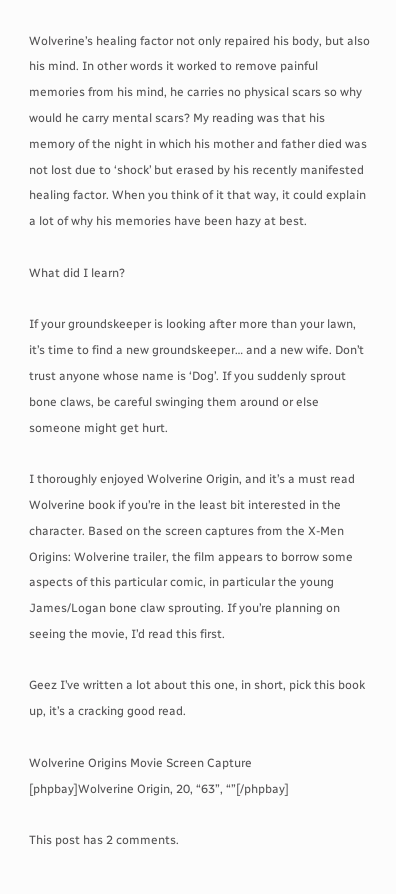Wolverine’s healing factor not only repaired his body, but also his mind. In other words it worked to remove painful memories from his mind, he carries no physical scars so why would he carry mental scars? My reading was that his memory of the night in which his mother and father died was not lost due to ‘shock’ but erased by his recently manifested healing factor. When you think of it that way, it could explain a lot of why his memories have been hazy at best.

What did I learn?

If your groundskeeper is looking after more than your lawn, it’s time to find a new groundskeeper… and a new wife. Don’t trust anyone whose name is ‘Dog’. If you suddenly sprout bone claws, be careful swinging them around or else someone might get hurt.

I thoroughly enjoyed Wolverine Origin, and it’s a must read Wolverine book if you’re in the least bit interested in the character. Based on the screen captures from the X-Men Origins: Wolverine trailer, the film appears to borrow some aspects of this particular comic, in particular the young James/Logan bone claw sprouting. If you’re planning on seeing the movie, I’d read this first.

Geez I’ve written a lot about this one, in short, pick this book up, it’s a cracking good read.

Wolverine Origins Movie Screen Capture
[phpbay]Wolverine Origin, 20, “63”, “”[/phpbay]

This post has 2 comments.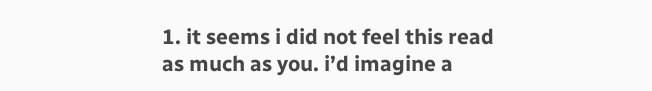1. it seems i did not feel this read as much as you. i’d imagine a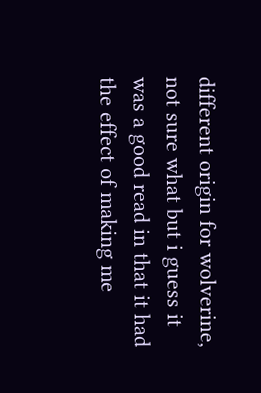different origin for wolverine, not sure what but i guess it was a good read in that it had the effect of making me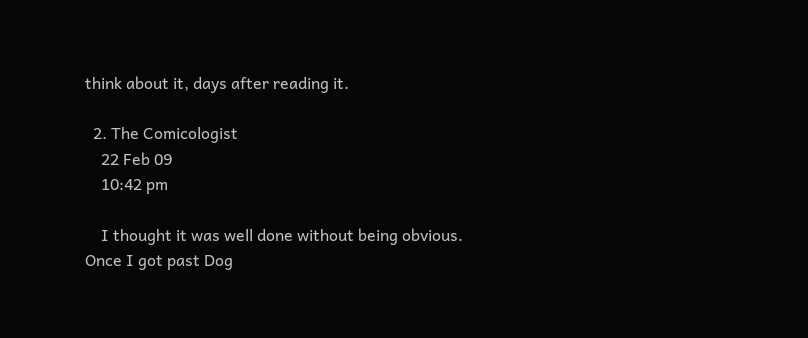think about it, days after reading it.

  2. The Comicologist
    22 Feb 09
    10:42 pm

    I thought it was well done without being obvious. Once I got past Dog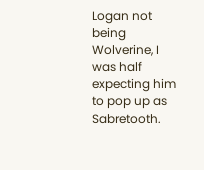Logan not being Wolverine, I was half expecting him to pop up as Sabretooth.